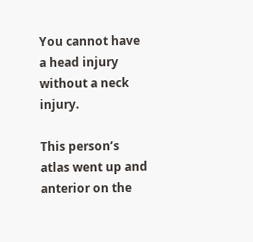You cannot have a head injury without a neck injury.

This person’s atlas went up and anterior on the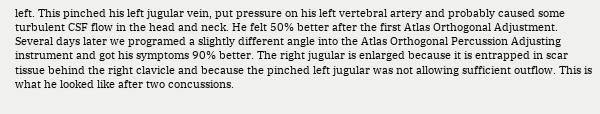left. This pinched his left jugular vein, put pressure on his left vertebral artery and probably caused some turbulent CSF flow in the head and neck. He felt 50% better after the first Atlas Orthogonal Adjustment. Several days later we programed a slightly different angle into the Atlas Orthogonal Percussion Adjusting instrument and got his symptoms 90% better. The right jugular is enlarged because it is entrapped in scar tissue behind the right clavicle and because the pinched left jugular was not allowing sufficient outflow. This is what he looked like after two concussions.